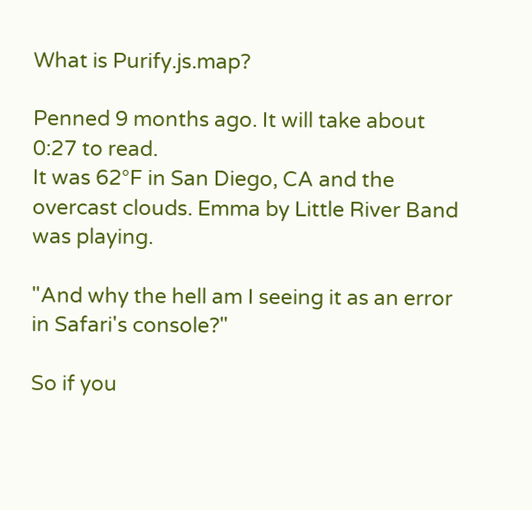What is Purify.js.map?

Penned 9 months ago. It will take about 0:27 to read.
It was 62°F in San Diego, CA and the overcast clouds. Emma by Little River Band was playing.

"And why the hell am I seeing it as an error in Safari's console?"

So if you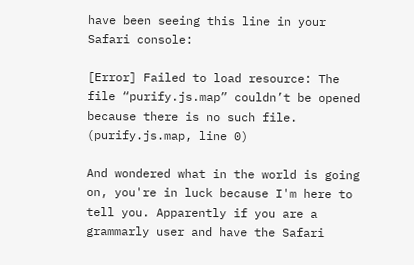have been seeing this line in your Safari console:

[Error] Failed to load resource: The file “purify.js.map” couldn’t be opened because there is no such file. (purify.js.map, line 0)

And wondered what in the world is going on, you're in luck because I'm here to tell you. Apparently if you are a grammarly user and have the Safari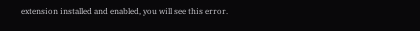extension installed and enabled, you will see this error.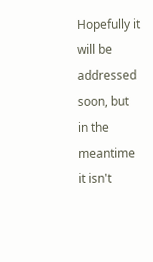Hopefully it will be addressed soon, but in the meantime it isn't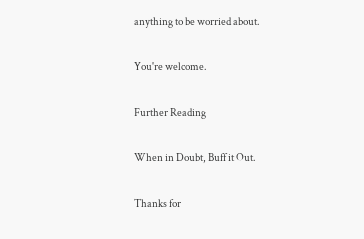anything to be worried about.

You're welcome.

Further Reading

When in Doubt, Buff it Out.

Thanks for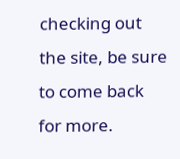checking out the site, be sure to come back for more.